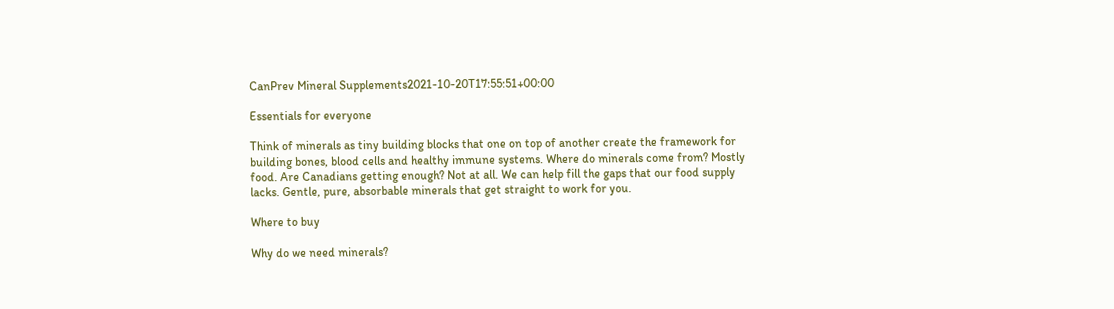CanPrev Mineral Supplements2021-10-20T17:55:51+00:00

Essentials for everyone

Think of minerals as tiny building blocks that one on top of another create the framework for building bones, blood cells and healthy immune systems. Where do minerals come from? Mostly food. Are Canadians getting enough? Not at all. We can help fill the gaps that our food supply lacks. Gentle, pure, absorbable minerals that get straight to work for you.

Where to buy

Why do we need minerals?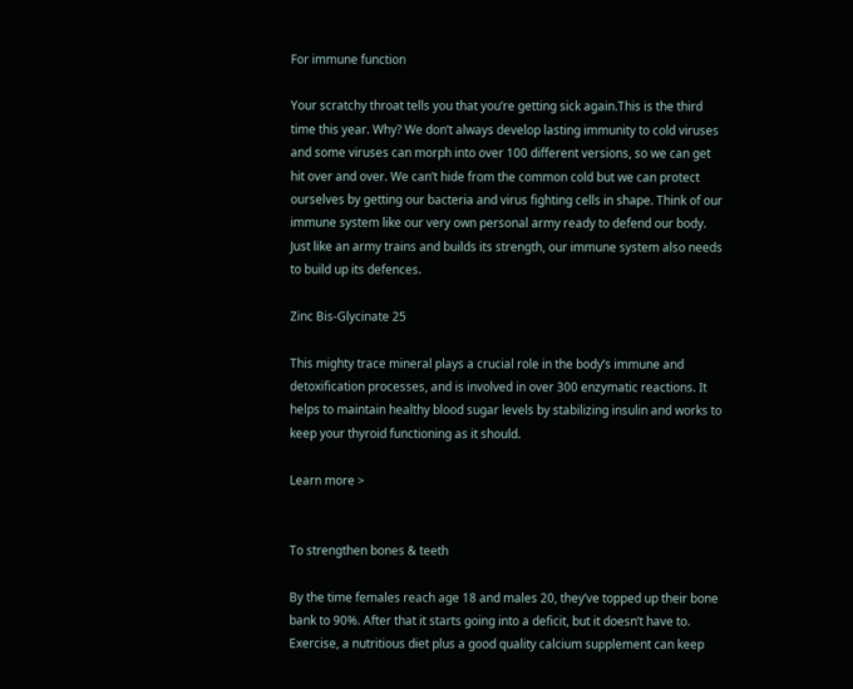For immune function

Your scratchy throat tells you that you’re getting sick again.This is the third time this year. Why? We don’t always develop lasting immunity to cold viruses and some viruses can morph into over 100 different versions, so we can get hit over and over. We can’t hide from the common cold but we can protect ourselves by getting our bacteria and virus fighting cells in shape. Think of our immune system like our very own personal army ready to defend our body. Just like an army trains and builds its strength, our immune system also needs to build up its defences.

Zinc Bis-Glycinate 25

This mighty trace mineral plays a crucial role in the body’s immune and detoxification processes, and is involved in over 300 enzymatic reactions. It helps to maintain healthy blood sugar levels by stabilizing insulin and works to keep your thyroid functioning as it should.

Learn more >


To strengthen bones & teeth

By the time females reach age 18 and males 20, they’ve topped up their bone bank to 90%. After that it starts going into a deficit, but it doesn’t have to. Exercise, a nutritious diet plus a good quality calcium supplement can keep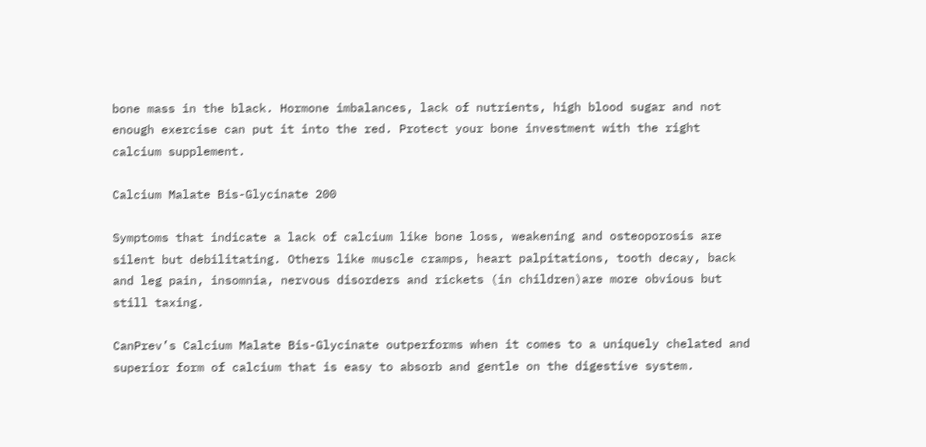bone mass in the black. Hormone imbalances, lack of nutrients, high blood sugar and not enough exercise can put it into the red. Protect your bone investment with the right calcium supplement.

Calcium Malate Bis-Glycinate 200

Symptoms that indicate a lack of calcium like bone loss, weakening and osteoporosis are silent but debilitating. Others like muscle cramps, heart palpitations, tooth decay, back and leg pain, insomnia, nervous disorders and rickets (in children)are more obvious but still taxing.

CanPrev’s Calcium Malate Bis-Glycinate outperforms when it comes to a uniquely chelated and superior form of calcium that is easy to absorb and gentle on the digestive system.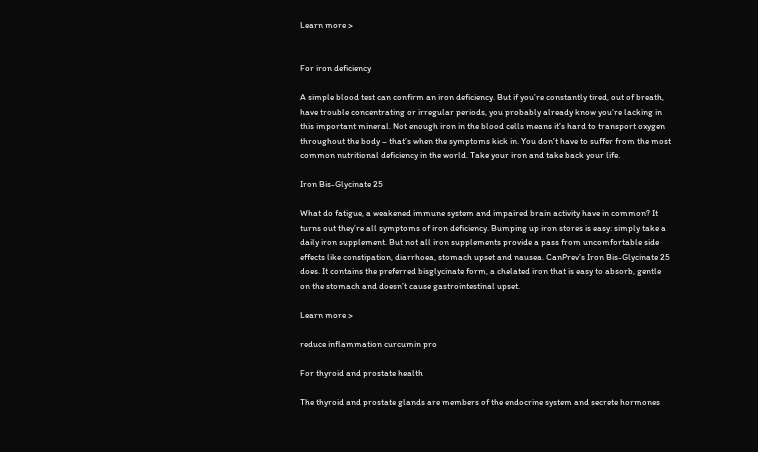Learn more >


For iron deficiency

A simple blood test can confirm an iron deficiency. But if you’re constantly tired, out of breath, have trouble concentrating or irregular periods, you probably already know you’re lacking in this important mineral. Not enough iron in the blood cells means it’s hard to transport oxygen throughout the body – that’s when the symptoms kick in. You don’t have to suffer from the most common nutritional deficiency in the world. Take your iron and take back your life.

Iron Bis-Glycinate 25

What do fatigue, a weakened immune system and impaired brain activity have in common? It turns out they’re all symptoms of iron deficiency. Bumping up iron stores is easy: simply take a daily iron supplement. But not all iron supplements provide a pass from uncomfortable side effects like constipation, diarrhoea, stomach upset and nausea. CanPrev’s Iron Bis-Glycinate 25 does. It contains the preferred bisglycinate form, a chelated iron that is easy to absorb, gentle on the stomach and doesn’t cause gastrointestinal upset.

Learn more >

reduce inflammation curcumin pro

For thyroid and prostate health

The thyroid and prostate glands are members of the endocrine system and secrete hormones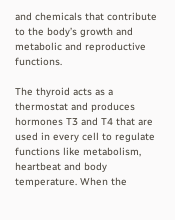and chemicals that contribute to the body’s growth and metabolic and reproductive functions.

The thyroid acts as a thermostat and produces hormones T3 and T4 that are used in every cell to regulate functions like metabolism, heartbeat and body temperature. When the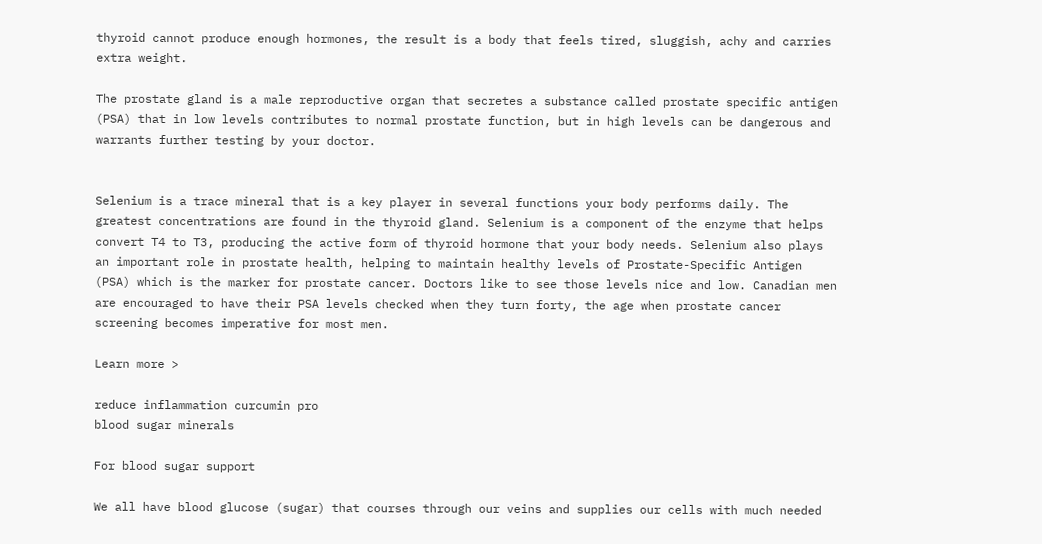thyroid cannot produce enough hormones, the result is a body that feels tired, sluggish, achy and carries extra weight.

The prostate gland is a male reproductive organ that secretes a substance called prostate specific antigen (PSA) that in low levels contributes to normal prostate function, but in high levels can be dangerous and warrants further testing by your doctor.


Selenium is a trace mineral that is a key player in several functions your body performs daily. The greatest concentrations are found in the thyroid gland. Selenium is a component of the enzyme that helps convert T4 to T3, producing the active form of thyroid hormone that your body needs. Selenium also plays an important role in prostate health, helping to maintain healthy levels of Prostate-Specific Antigen (PSA) which is the marker for prostate cancer. Doctors like to see those levels nice and low. Canadian men are encouraged to have their PSA levels checked when they turn forty, the age when prostate cancer screening becomes imperative for most men.

Learn more >

reduce inflammation curcumin pro
blood sugar minerals

For blood sugar support

We all have blood glucose (sugar) that courses through our veins and supplies our cells with much needed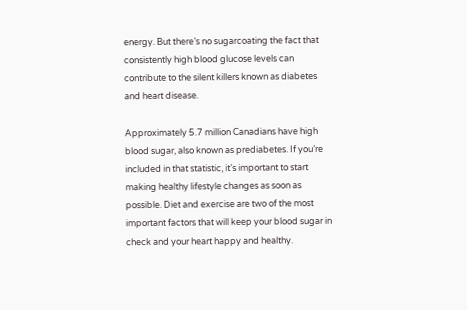energy. But there’s no sugarcoating the fact that consistently high blood glucose levels can contribute to the silent killers known as diabetes and heart disease.

Approximately 5.7 million Canadians have high blood sugar, also known as prediabetes. If you’re included in that statistic, it’s important to start making healthy lifestyle changes as soon as possible. Diet and exercise are two of the most important factors that will keep your blood sugar in check and your heart happy and healthy.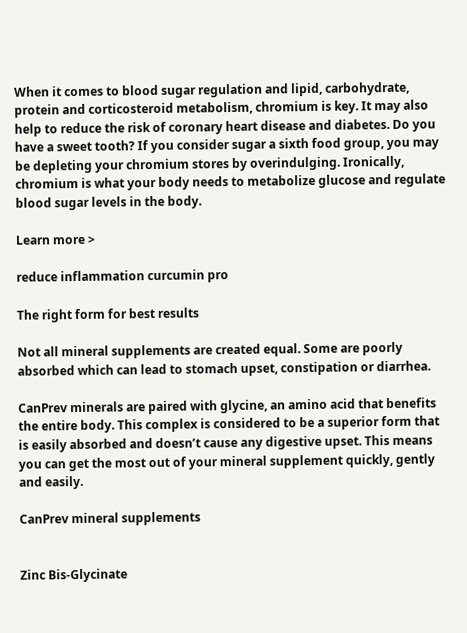When it comes to blood sugar regulation and lipid, carbohydrate, protein and corticosteroid metabolism, chromium is key. It may also help to reduce the risk of coronary heart disease and diabetes. Do you have a sweet tooth? If you consider sugar a sixth food group, you may be depleting your chromium stores by overindulging. Ironically, chromium is what your body needs to metabolize glucose and regulate blood sugar levels in the body.

Learn more >

reduce inflammation curcumin pro

The right form for best results

Not all mineral supplements are created equal. Some are poorly absorbed which can lead to stomach upset, constipation or diarrhea.

CanPrev minerals are paired with glycine, an amino acid that benefits the entire body. This complex is considered to be a superior form that is easily absorbed and doesn’t cause any digestive upset. This means you can get the most out of your mineral supplement quickly, gently and easily.

CanPrev mineral supplements


Zinc Bis-Glycinate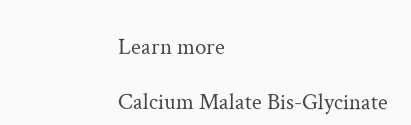Learn more

Calcium Malate Bis-Glycinate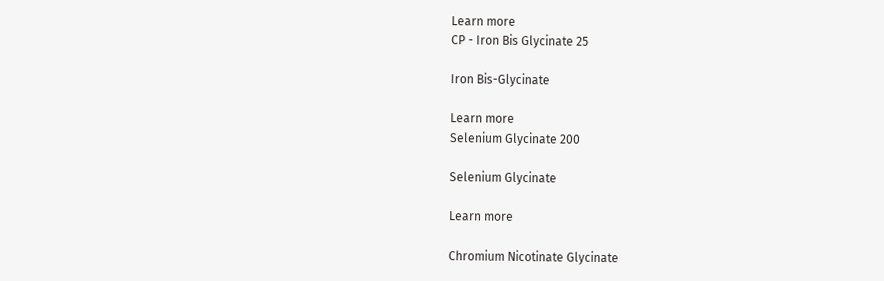Learn more
CP - Iron Bis Glycinate 25

Iron Bis-Glycinate

Learn more
Selenium Glycinate 200

Selenium Glycinate

Learn more

Chromium Nicotinate Glycinate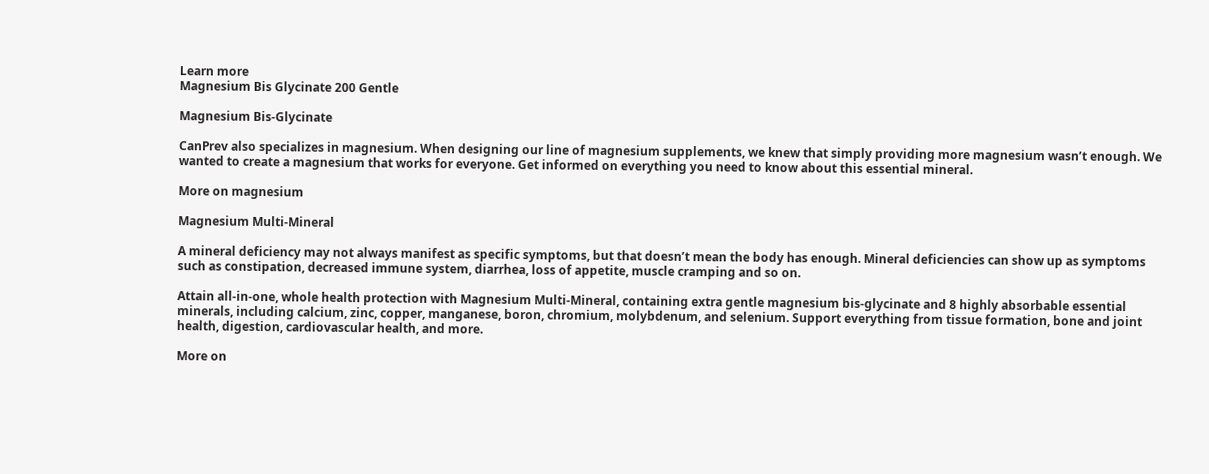Learn more
Magnesium Bis Glycinate 200 Gentle

Magnesium Bis-Glycinate

CanPrev also specializes in magnesium. When designing our line of magnesium supplements, we knew that simply providing more magnesium wasn’t enough. We wanted to create a magnesium that works for everyone. Get informed on everything you need to know about this essential mineral.

More on magnesium

Magnesium Multi-Mineral

A mineral deficiency may not always manifest as specific symptoms, but that doesn’t mean the body has enough. Mineral deficiencies can show up as symptoms such as constipation, decreased immune system, diarrhea, loss of appetite, muscle cramping and so on.

Attain all-in-one, whole health protection with Magnesium Multi-Mineral, containing extra gentle magnesium bis-glycinate and 8 highly absorbable essential minerals, including calcium, zinc, copper, manganese, boron, chromium, molybdenum, and selenium. Support everything from tissue formation, bone and joint health, digestion, cardiovascular health, and more.

More on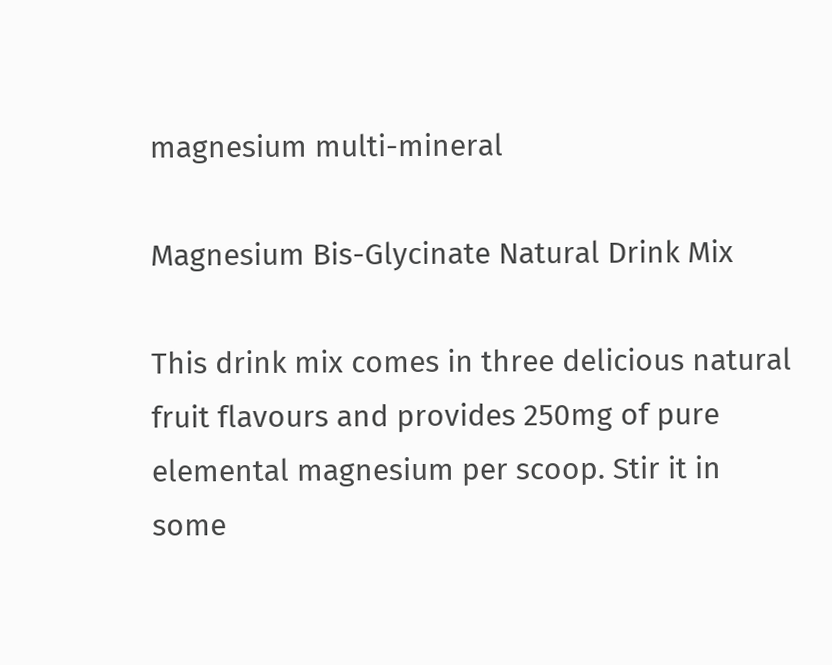magnesium multi-mineral

Magnesium Bis-Glycinate Natural Drink Mix

This drink mix comes in three delicious natural fruit flavours and provides 250mg of pure elemental magnesium per scoop. Stir it in some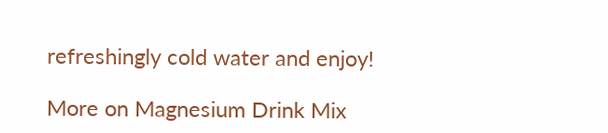refreshingly cold water and enjoy!

More on Magnesium Drink Mix